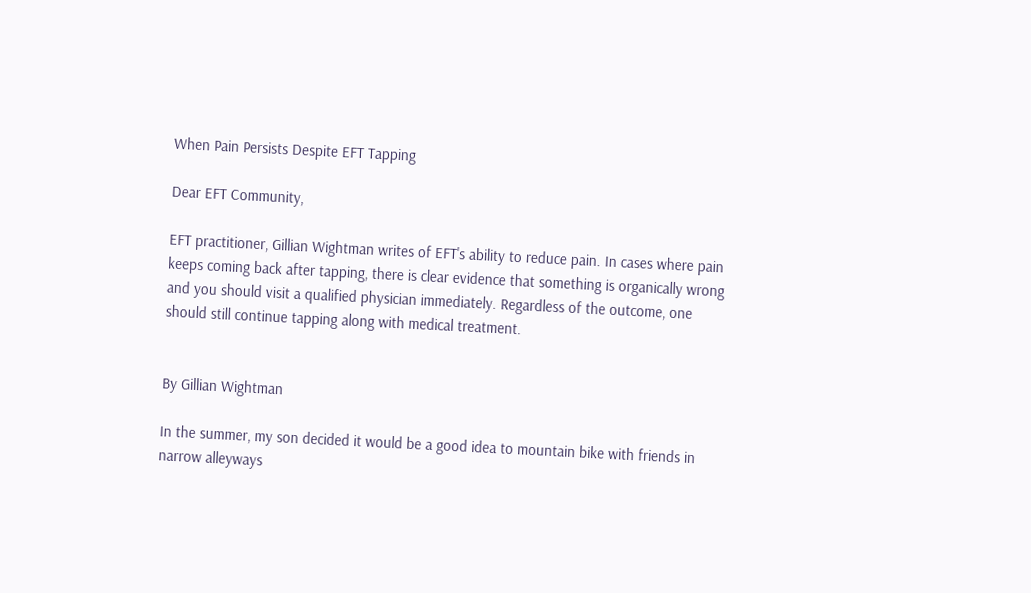When Pain Persists Despite EFT Tapping

Dear EFT Community,

EFT practitioner, Gillian Wightman writes of EFT's ability to reduce pain. In cases where pain keeps coming back after tapping, there is clear evidence that something is organically wrong and you should visit a qualified physician immediately. Regardless of the outcome, one should still continue tapping along with medical treatment.


By Gillian Wightman

In the summer, my son decided it would be a good idea to mountain bike with friends in narrow alleyways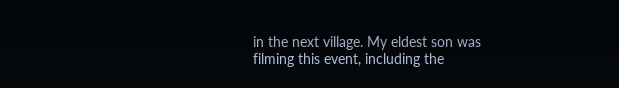in the next village. My eldest son was filming this event, including the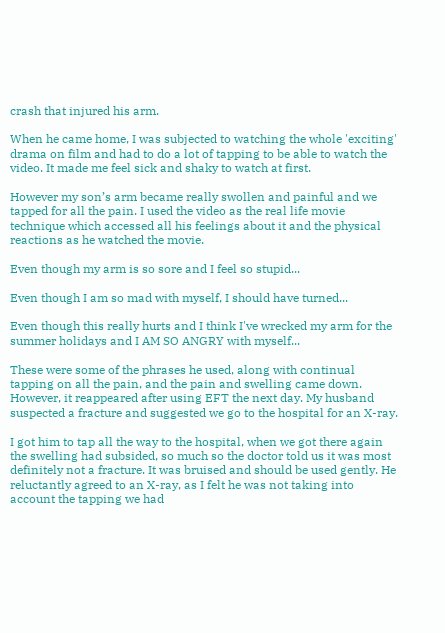crash that injured his arm.

When he came home, I was subjected to watching the whole 'exciting' drama on film and had to do a lot of tapping to be able to watch the video. It made me feel sick and shaky to watch at first.

However my son’s arm became really swollen and painful and we tapped for all the pain. I used the video as the real life movie technique which accessed all his feelings about it and the physical reactions as he watched the movie.

Even though my arm is so sore and I feel so stupid...

Even though I am so mad with myself, I should have turned...

Even though this really hurts and I think I've wrecked my arm for the summer holidays and I AM SO ANGRY with myself...

These were some of the phrases he used, along with continual tapping on all the pain, and the pain and swelling came down.  However, it reappeared after using EFT the next day. My husband suspected a fracture and suggested we go to the hospital for an X-ray.

I got him to tap all the way to the hospital, when we got there again the swelling had subsided, so much so the doctor told us it was most definitely not a fracture. It was bruised and should be used gently. He reluctantly agreed to an X-ray, as I felt he was not taking into account the tapping we had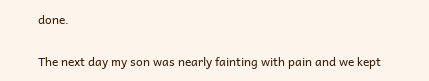done.

The next day my son was nearly fainting with pain and we kept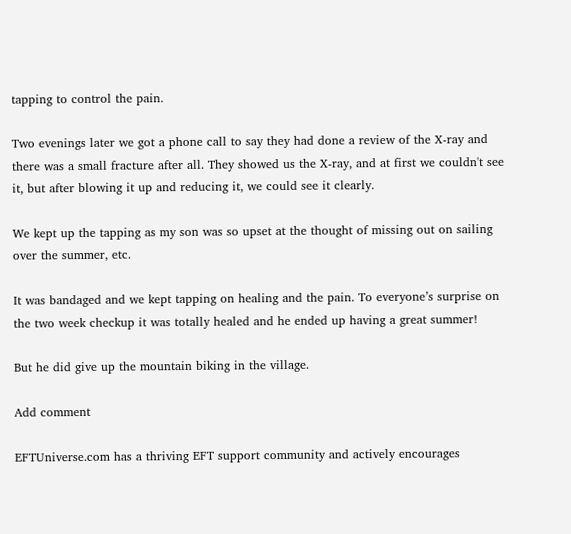tapping to control the pain.

Two evenings later we got a phone call to say they had done a review of the X-ray and there was a small fracture after all. They showed us the X-ray, and at first we couldn't see it, but after blowing it up and reducing it, we could see it clearly.

We kept up the tapping as my son was so upset at the thought of missing out on sailing over the summer, etc.

It was bandaged and we kept tapping on healing and the pain. To everyone’s surprise on the two week checkup it was totally healed and he ended up having a great summer!

But he did give up the mountain biking in the village.

Add comment

EFTUniverse.com has a thriving EFT support community and actively encourages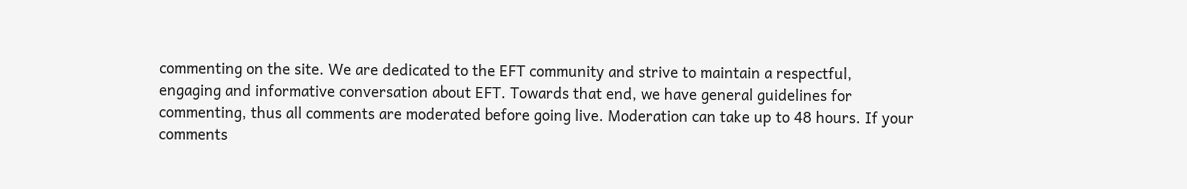commenting on the site. We are dedicated to the EFT community and strive to maintain a respectful, engaging and informative conversation about EFT. Towards that end, we have general guidelines for commenting, thus all comments are moderated before going live. Moderation can take up to 48 hours. If your comments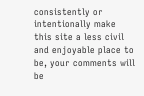consistently or intentionally make this site a less civil and enjoyable place to be, your comments will be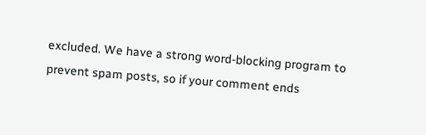excluded. We have a strong word-blocking program to prevent spam posts, so if your comment ends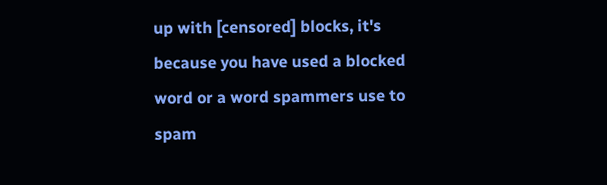up with [censored] blocks, it's because you have used a blocked word or a word spammers use to spam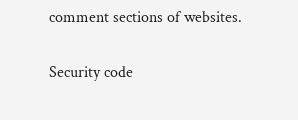comment sections of websites.

Security code